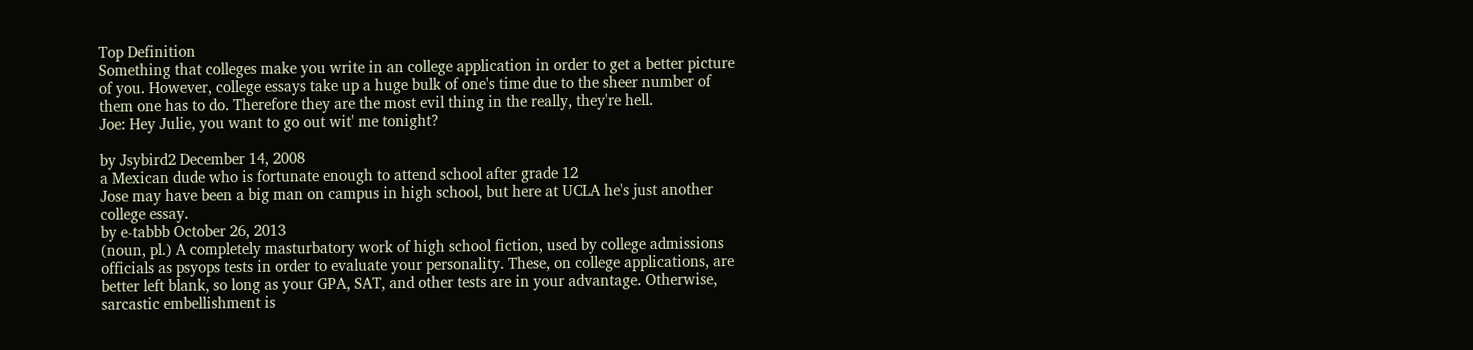Top Definition
Something that colleges make you write in an college application in order to get a better picture of you. However, college essays take up a huge bulk of one's time due to the sheer number of them one has to do. Therefore they are the most evil thing in the really, they're hell.
Joe: Hey Julie, you want to go out wit' me tonight?

by Jsybird2 December 14, 2008
a Mexican dude who is fortunate enough to attend school after grade 12
Jose may have been a big man on campus in high school, but here at UCLA he's just another college essay.
by e-tabbb October 26, 2013
(noun, pl.) A completely masturbatory work of high school fiction, used by college admissions officials as psyops tests in order to evaluate your personality. These, on college applications, are better left blank, so long as your GPA, SAT, and other tests are in your advantage. Otherwise, sarcastic embellishment is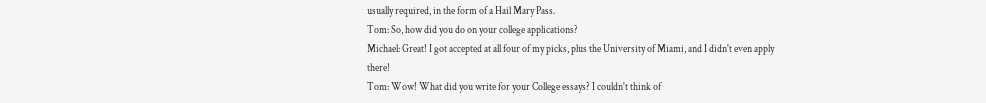usually required, in the form of a Hail Mary Pass.
Tom: So, how did you do on your college applications?
Michael: Great! I got accepted at all four of my picks, plus the University of Miami, and I didn't even apply there!
Tom: Wow! What did you write for your College essays? I couldn't think of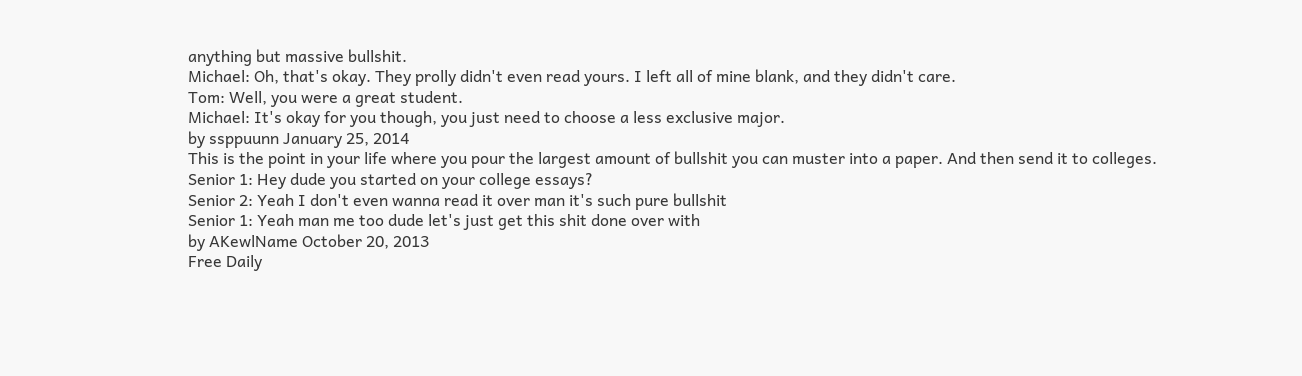anything but massive bullshit.
Michael: Oh, that's okay. They prolly didn't even read yours. I left all of mine blank, and they didn't care.
Tom: Well, you were a great student.
Michael: It's okay for you though, you just need to choose a less exclusive major.
by ssppuunn January 25, 2014
This is the point in your life where you pour the largest amount of bullshit you can muster into a paper. And then send it to colleges.
Senior 1: Hey dude you started on your college essays?
Senior 2: Yeah I don't even wanna read it over man it's such pure bullshit
Senior 1: Yeah man me too dude let's just get this shit done over with
by AKewlName October 20, 2013
Free Daily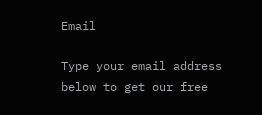Email

Type your email address below to get our free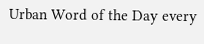Urban Word of the Day every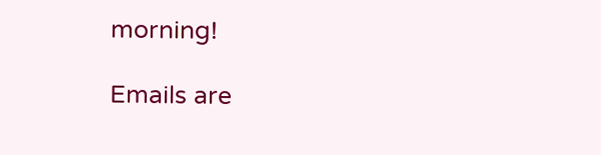morning!

Emails are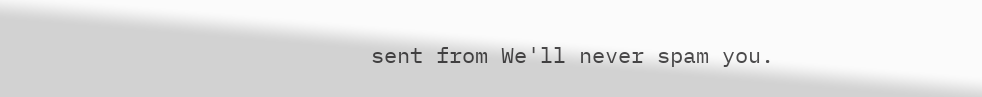sent from We'll never spam you.